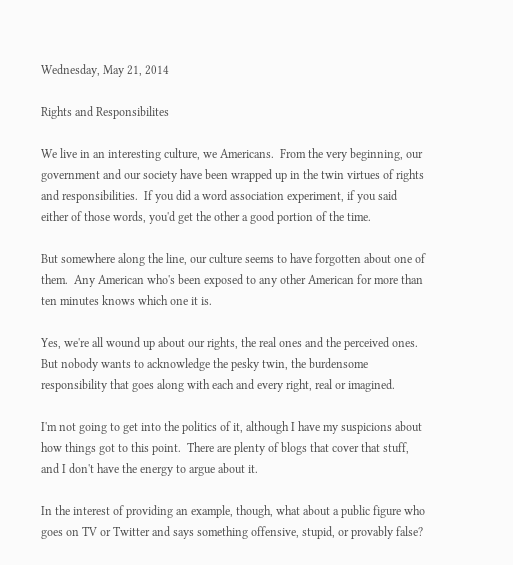Wednesday, May 21, 2014

Rights and Responsibilites

We live in an interesting culture, we Americans.  From the very beginning, our government and our society have been wrapped up in the twin virtues of rights and responsibilities.  If you did a word association experiment, if you said either of those words, you'd get the other a good portion of the time.

But somewhere along the line, our culture seems to have forgotten about one of them.  Any American who's been exposed to any other American for more than ten minutes knows which one it is.

Yes, we're all wound up about our rights, the real ones and the perceived ones.  But nobody wants to acknowledge the pesky twin, the burdensome responsibility that goes along with each and every right, real or imagined.

I'm not going to get into the politics of it, although I have my suspicions about how things got to this point.  There are plenty of blogs that cover that stuff, and I don't have the energy to argue about it.

In the interest of providing an example, though, what about a public figure who goes on TV or Twitter and says something offensive, stupid, or provably false?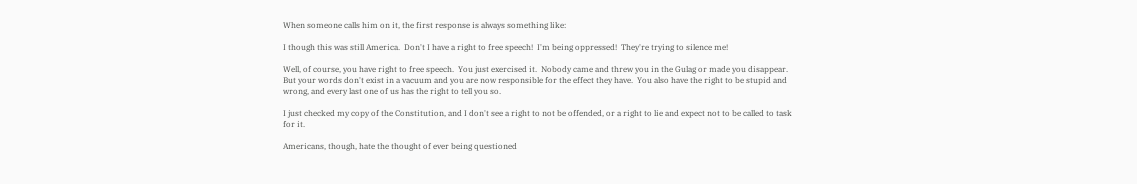When someone calls him on it, the first response is always something like:

I though this was still America.  Don't I have a right to free speech!  I'm being oppressed!  They're trying to silence me!

Well, of course, you have right to free speech.  You just exercised it.  Nobody came and threw you in the Gulag or made you disappear.  But your words don't exist in a vacuum and you are now responsible for the effect they have.  You also have the right to be stupid and wrong, and every last one of us has the right to tell you so.

I just checked my copy of the Constitution, and I don't see a right to not be offended, or a right to lie and expect not to be called to task for it.

Americans, though, hate the thought of ever being questioned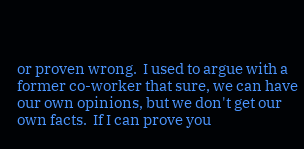or proven wrong.  I used to argue with a former co-worker that sure, we can have our own opinions, but we don't get our own facts.  If I can prove you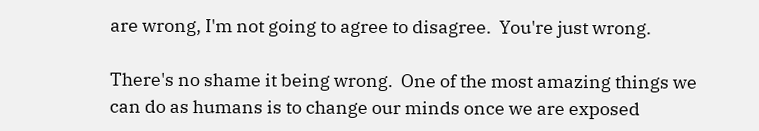are wrong, I'm not going to agree to disagree.  You're just wrong.

There's no shame it being wrong.  One of the most amazing things we can do as humans is to change our minds once we are exposed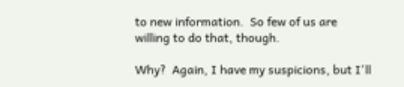to new information.  So few of us are willing to do that, though.

Why?  Again, I have my suspicions, but I'll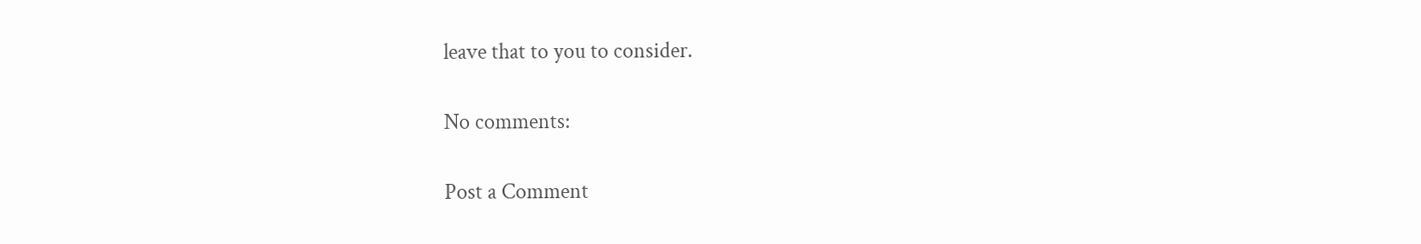leave that to you to consider.

No comments:

Post a Comment